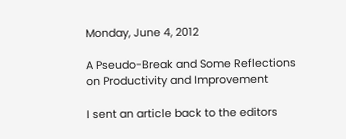Monday, June 4, 2012

A Pseudo-Break and Some Reflections on Productivity and Improvement

I sent an article back to the editors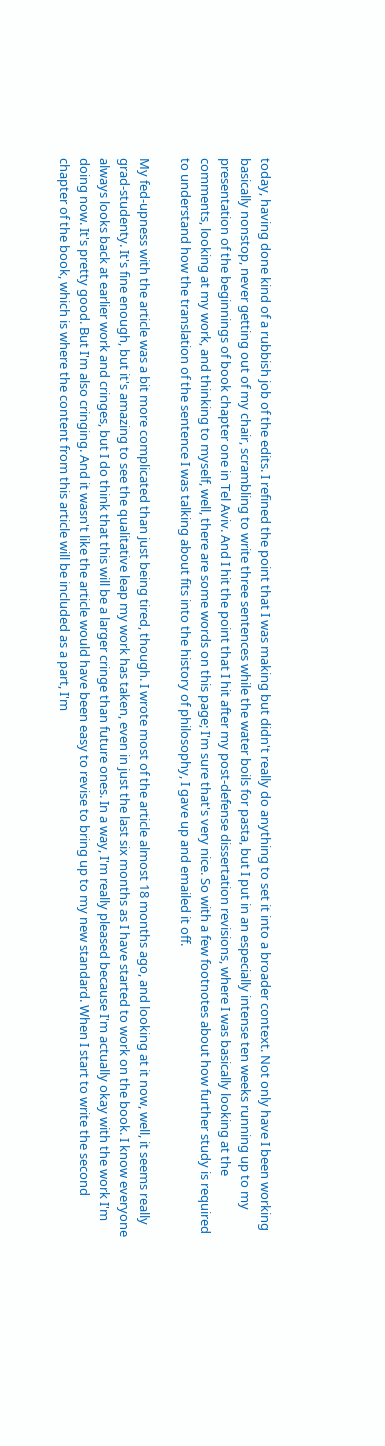today, having done kind of a rubbish job of the edits. I refined the point that I was making but didn't really do anything to set it into a broader context. Not only have I been working basically nonstop, never getting out of my chair, scrambling to write three sentences while the water boils for pasta, but I put in an especially intense ten weeks running up to my presentation of the beginnings of book chapter one in Tel Aviv. And I hit the point that I hit after my post-defense dissertation revisions, where I was basically looking at the comments, looking at my work, and thinking to myself, well, there are some words on this page; I'm sure that's very nice. So with a few footnotes about how further study is required to understand how the translation of the sentence I was talking about fits into the history of philosophy, I gave up and emailed it off.

My fed-upness with the article was a bit more complicated than just being tired, though. I wrote most of the article almost 18 months ago, and looking at it now, well, it seems really grad-studenty. It's fine enough, but it's amazing to see the qualitative leap my work has taken, even in just the last six months as I have started to work on the book. I know everyone always looks back at earlier work and cringes, but I do think that this will be a larger cringe than future ones. In a way, I'm really pleased because I'm actually okay with the work I'm doing now. It's pretty good. But I'm also cringing. And it wasn't like the article would have been easy to revise to bring up to my new standard. When I start to write the second chapter of the book, which is where the content from this article will be included as a part, I'm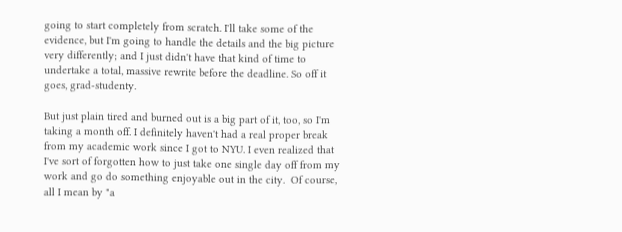going to start completely from scratch. I'll take some of the evidence, but I'm going to handle the details and the big picture very differently; and I just didn't have that kind of time to undertake a total, massive rewrite before the deadline. So off it goes, grad-studenty.

But just plain tired and burned out is a big part of it, too, so I'm taking a month off. I definitely haven't had a real proper break from my academic work since I got to NYU. I even realized that I've sort of forgotten how to just take one single day off from my work and go do something enjoyable out in the city.  Of course, all I mean by "a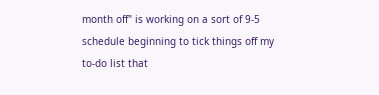month off" is working on a sort of 9-5 schedule beginning to tick things off my to-do list that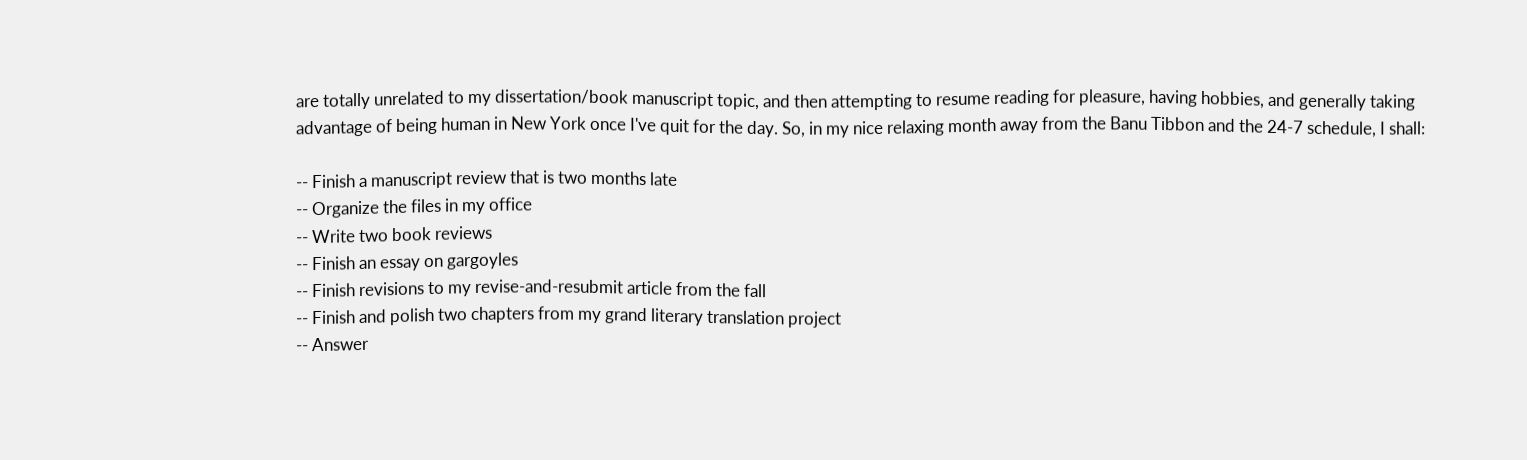are totally unrelated to my dissertation/book manuscript topic, and then attempting to resume reading for pleasure, having hobbies, and generally taking advantage of being human in New York once I've quit for the day. So, in my nice relaxing month away from the Banu Tibbon and the 24-7 schedule, I shall:

-- Finish a manuscript review that is two months late
-- Organize the files in my office
-- Write two book reviews
-- Finish an essay on gargoyles
-- Finish revisions to my revise-and-resubmit article from the fall
-- Finish and polish two chapters from my grand literary translation project
-- Answer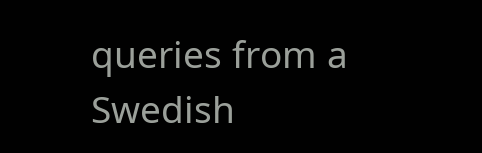queries from a Swedish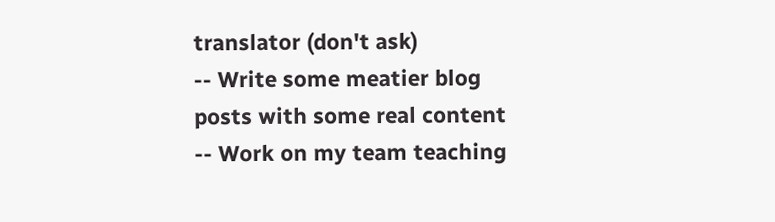translator (don't ask)
-- Write some meatier blog posts with some real content
-- Work on my team teaching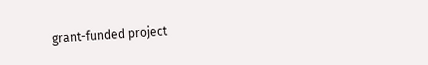grant-funded project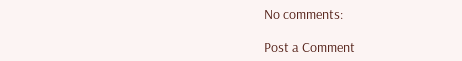No comments:

Post a Comment